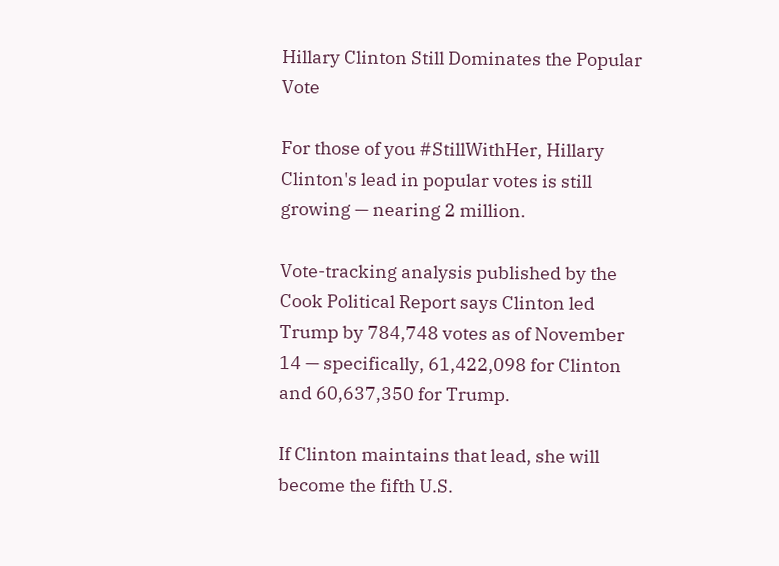Hillary Clinton Still Dominates the Popular Vote

For those of you #StillWithHer, Hillary Clinton's lead in popular votes is still growing — nearing 2 million.

Vote-tracking analysis published by the Cook Political Report says Clinton led Trump by 784,748 votes as of November 14 — specifically, 61,422,098 for Clinton and 60,637,350 for Trump.

If Clinton maintains that lead, she will become the fifth U.S.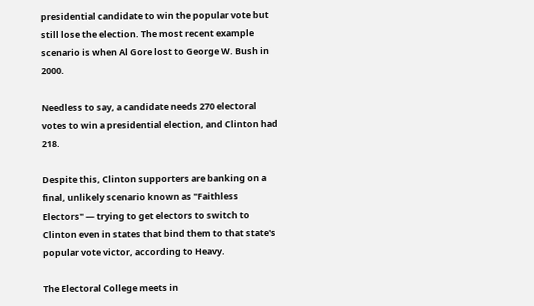presidential candidate to win the popular vote but still lose the election. The most recent example scenario is when Al Gore lost to George W. Bush in 2000.

Needless to say, a candidate needs 270 electoral votes to win a presidential election, and Clinton had 218.

Despite this, Clinton supporters are banking on a final, unlikely scenario known as "Faithless Electors" — trying to get electors to switch to Clinton even in states that bind them to that state's popular vote victor, according to Heavy.

The Electoral College meets in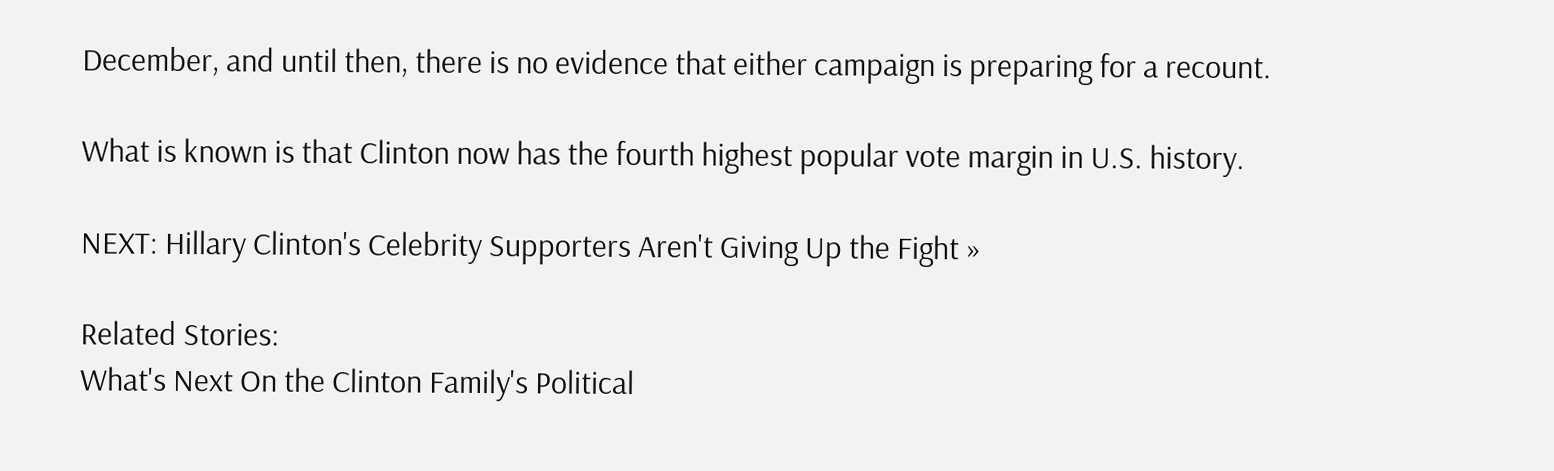December, and until then, there is no evidence that either campaign is preparing for a recount.

What is known is that Clinton now has the fourth highest popular vote margin in U.S. history.

NEXT: Hillary Clinton's Celebrity Supporters Aren't Giving Up the Fight »

Related Stories:
What's Next On the Clinton Family's Political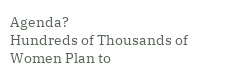Agenda?
Hundreds of Thousands of Women Plan to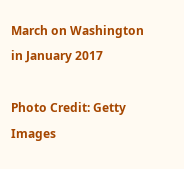March on Washington in January 2017

Photo Credit: Getty Images